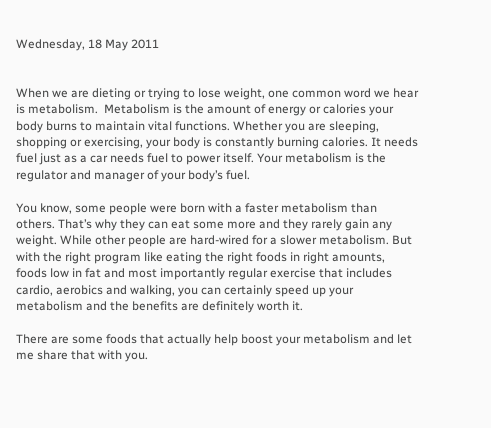Wednesday, 18 May 2011


When we are dieting or trying to lose weight, one common word we hear is metabolism.  Metabolism is the amount of energy or calories your body burns to maintain vital functions. Whether you are sleeping, shopping or exercising, your body is constantly burning calories. It needs fuel just as a car needs fuel to power itself. Your metabolism is the regulator and manager of your body’s fuel.

You know, some people were born with a faster metabolism than others. That’s why they can eat some more and they rarely gain any weight. While other people are hard-wired for a slower metabolism. But with the right program like eating the right foods in right amounts, foods low in fat and most importantly regular exercise that includes cardio, aerobics and walking, you can certainly speed up your metabolism and the benefits are definitely worth it.

There are some foods that actually help boost your metabolism and let me share that with you.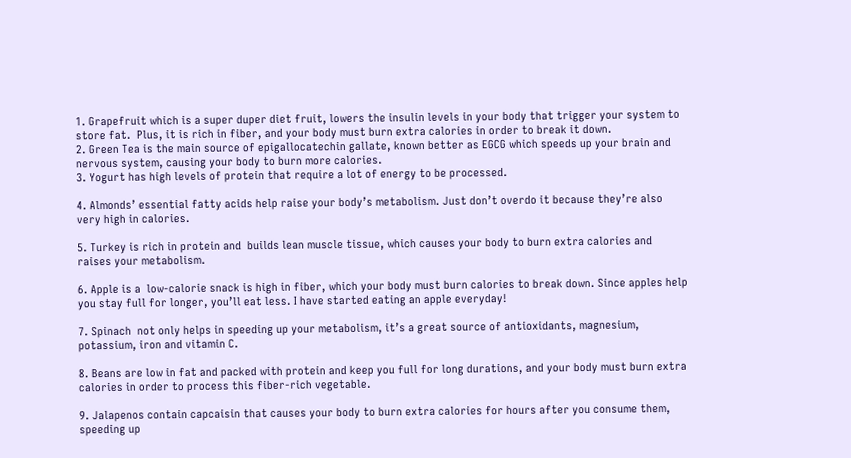1. Grapefruit which is a super duper diet fruit, lowers the insulin levels in your body that trigger your system to store fat.  Plus, it is rich in fiber, and your body must burn extra calories in order to break it down.
2. Green Tea is the main source of epigallocatechin gallate, known better as EGCG which speeds up your brain and nervous system, causing your body to burn more calories.
3. Yogurt has high levels of protein that require a lot of energy to be processed.

4. Almonds’ essential fatty acids help raise your body’s metabolism. Just don’t overdo it because they’re also very high in calories.

5. Turkey is rich in protein and  builds lean muscle tissue, which causes your body to burn extra calories and raises your metabolism.

6. Apple is a  low-calorie snack is high in fiber, which your body must burn calories to break down. Since apples help you stay full for longer, you’ll eat less. I have started eating an apple everyday!

7. Spinach  not only helps in speeding up your metabolism, it’s a great source of antioxidants, magnesium, potassium, iron and vitamin C.

8. Beans are low in fat and packed with protein and keep you full for long durations, and your body must burn extra calories in order to process this fiber-rich vegetable.

9. Jalapenos contain capcaisin that causes your body to burn extra calories for hours after you consume them, speeding up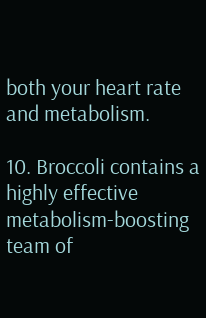both your heart rate and metabolism.

10. Broccoli contains a highly effective metabolism-boosting team of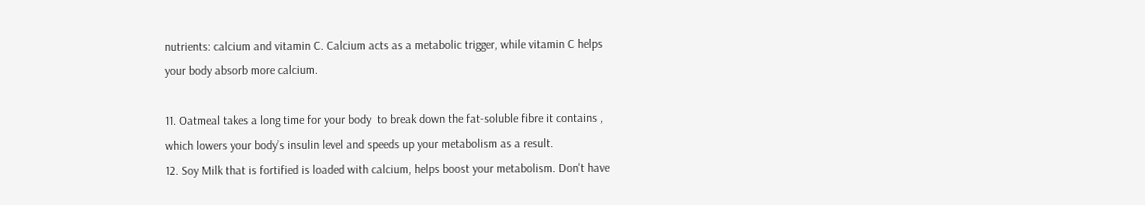nutrients: calcium and vitamin C. Calcium acts as a metabolic trigger, while vitamin C helps your body absorb more calcium.

11. Oatmeal takes a long time for your body  to break down the fat-soluble fibre it contains , which lowers your body’s insulin level and speeds up your metabolism as a result.
12. Soy Milk that is fortified is loaded with calcium, helps boost your metabolism. Don't have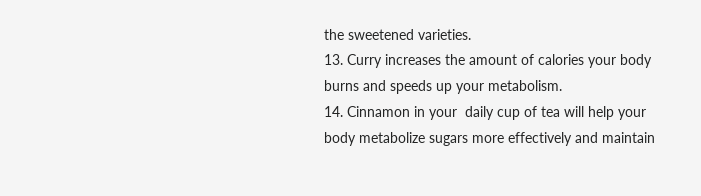the sweetened varieties.
13. Curry increases the amount of calories your body burns and speeds up your metabolism.
14. Cinnamon in your  daily cup of tea will help your body metabolize sugars more effectively and maintain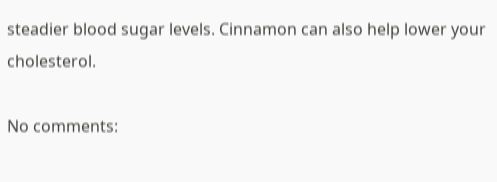steadier blood sugar levels. Cinnamon can also help lower your cholesterol.

No comments: